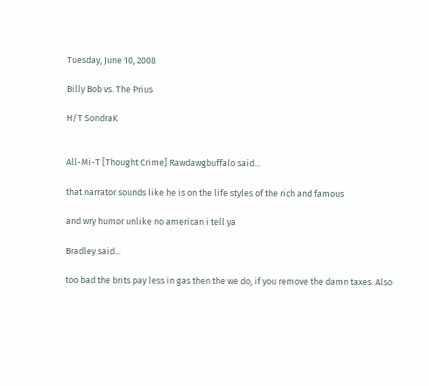Tuesday, June 10, 2008

Billy Bob vs. The Prius

H/T SondraK


All-Mi-T [Thought Crime] Rawdawgbuffalo said...

that narrator sounds like he is on the life styles of the rich and famous

and wry humor unlike no american i tell ya

Bradley said...

too bad the brits pay less in gas then the we do, if you remove the damn taxes. Also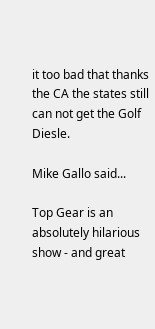it too bad that thanks the CA the states still can not get the Golf Diesle.

Mike Gallo said...

Top Gear is an absolutely hilarious show - and great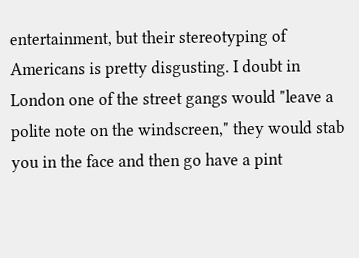entertainment, but their stereotyping of Americans is pretty disgusting. I doubt in London one of the street gangs would "leave a polite note on the windscreen," they would stab you in the face and then go have a pint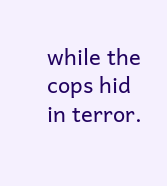while the cops hid in terror.